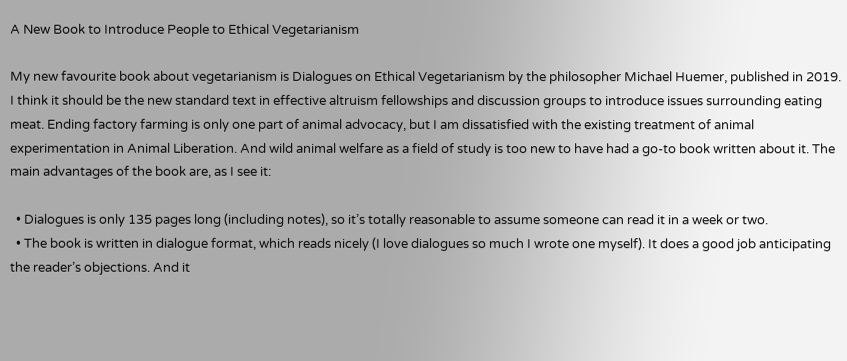A New Book to Introduce People to Ethical Vegetarianism

My new favourite book about vegetarianism is Dialogues on Ethical Vegetarianism by the philosopher Michael Huemer, published in 2019. I think it should be the new standard text in effective altruism fellowships and discussion groups to introduce issues surrounding eating meat. Ending factory farming is only one part of animal advocacy, but I am dissatisfied with the existing treatment of animal experimentation in Animal Liberation. And wild animal welfare as a field of study is too new to have had a go-to book written about it. The main advantages of the book are, as I see it:

  • Dialogues is only 135 pages long (including notes), so it’s totally reasonable to assume someone can read it in a week or two.
  • The book is written in dialogue format, which reads nicely (I love dialogues so much I wrote one myself). It does a good job anticipating the reader’s objections. And it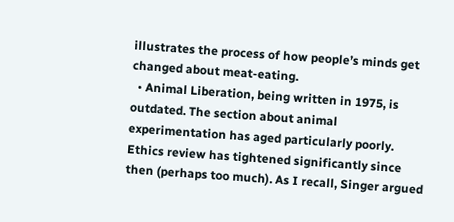illustrates the process of how people’s minds get changed about meat-eating.
  • Animal Liberation, being written in 1975, is outdated. The section about animal experimentation has aged particularly poorly. Ethics review has tightened significantly since then (perhaps too much). As I recall, Singer argued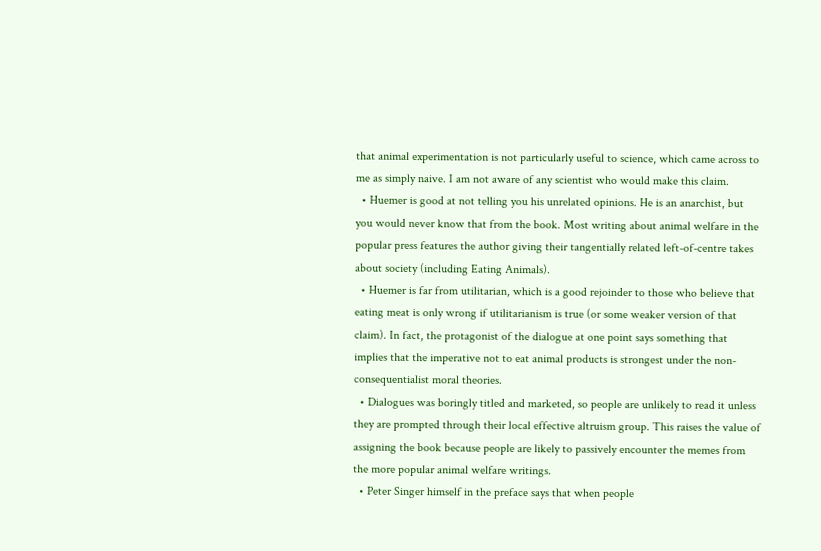that animal experimentation is not particularly useful to science, which came across to me as simply naive. I am not aware of any scientist who would make this claim.
  • Huemer is good at not telling you his unrelated opinions. He is an anarchist, but you would never know that from the book. Most writing about animal welfare in the popular press features the author giving their tangentially related left-of-centre takes about society (including Eating Animals).
  • Huemer is far from utilitarian, which is a good rejoinder to those who believe that eating meat is only wrong if utilitarianism is true (or some weaker version of that claim). In fact, the protagonist of the dialogue at one point says something that implies that the imperative not to eat animal products is strongest under the non-consequentialist moral theories.
  • Dialogues was boringly titled and marketed, so people are unlikely to read it unless they are prompted through their local effective altruism group. This raises the value of assigning the book because people are likely to passively encounter the memes from the more popular animal welfare writings.
  • Peter Singer himself in the preface says that when people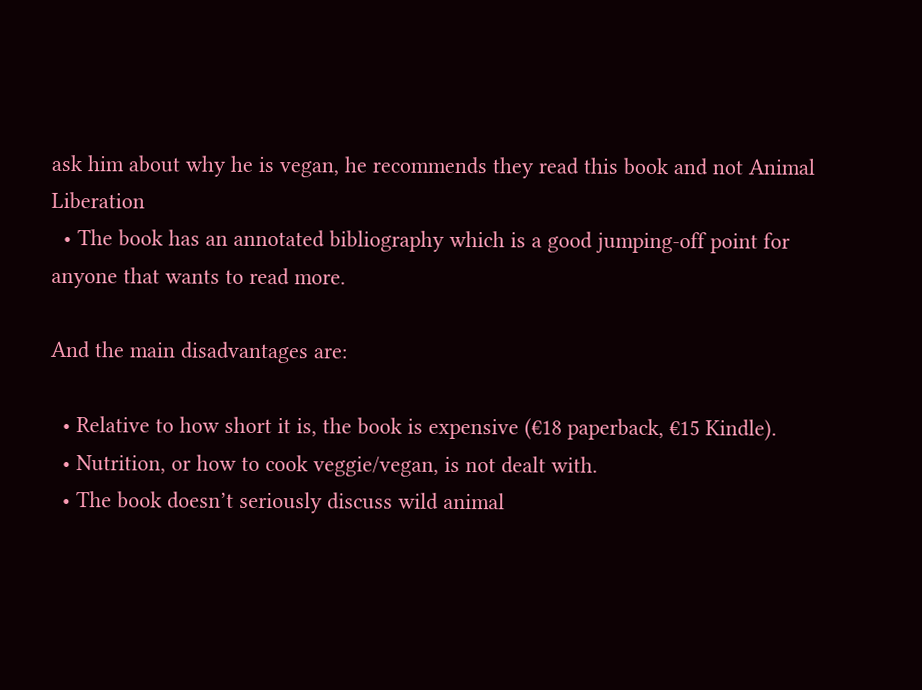ask him about why he is vegan, he recommends they read this book and not Animal Liberation
  • The book has an annotated bibliography which is a good jumping-off point for anyone that wants to read more.

And the main disadvantages are:

  • Relative to how short it is, the book is expensive (€18 paperback, €15 Kindle).
  • Nutrition, or how to cook veggie/vegan, is not dealt with.
  • The book doesn’t seriously discuss wild animal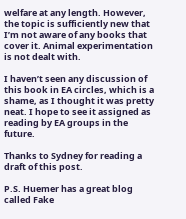welfare at any length. However, the topic is sufficiently new that I’m not aware of any books that cover it. Animal experimentation is not dealt with.

I haven’t seen any discussion of this book in EA circles, which is a shame, as I thought it was pretty neat. I hope to see it assigned as reading by EA groups in the future.

Thanks to Sydney for reading a draft of this post.

P.S. Huemer has a great blog called Fake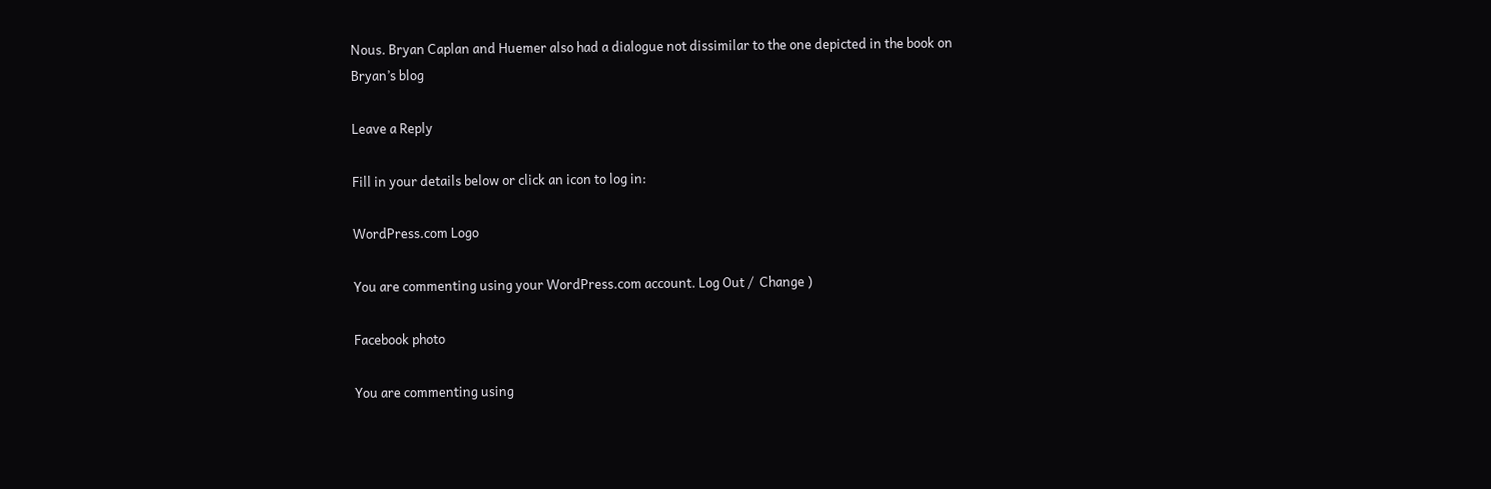Nous. Bryan Caplan and Huemer also had a dialogue not dissimilar to the one depicted in the book on Bryan’s blog

Leave a Reply

Fill in your details below or click an icon to log in:

WordPress.com Logo

You are commenting using your WordPress.com account. Log Out /  Change )

Facebook photo

You are commenting using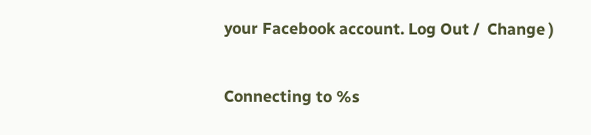your Facebook account. Log Out /  Change )

Connecting to %s